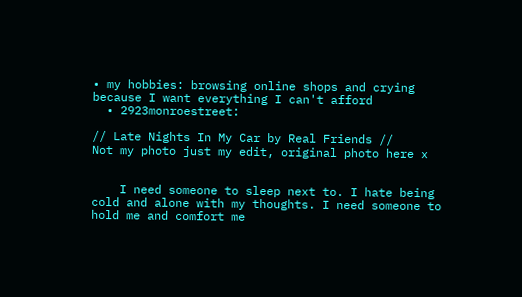• my hobbies: browsing online shops and crying because I want everything I can't afford
  • 2923monroestreet:

// Late Nights In My Car by Real Friends //
Not my photo just my edit, original photo here x


    I need someone to sleep next to. I hate being cold and alone with my thoughts. I need someone to hold me and comfort me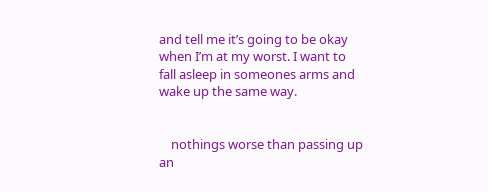and tell me it’s going to be okay when I’m at my worst. I want to fall asleep in someones arms and wake up the same way.


    nothings worse than passing up an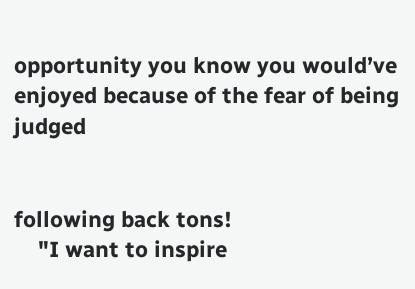opportunity you know you would’ve enjoyed because of the fear of being judged


following back tons!
    "I want to inspire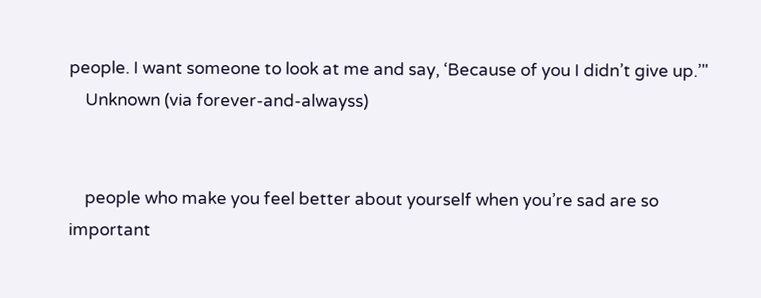people. I want someone to look at me and say, ‘Because of you I didn’t give up.’"
    Unknown (via forever-and-alwayss)


    people who make you feel better about yourself when you’re sad are so important